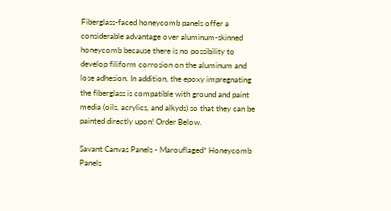Fiberglass-faced honeycomb panels offer a considerable advantage over aluminum-skinned honeycomb because there is no possibility to develop filiform corrosion on the aluminum and lose adhesion. In addition, the epoxy impregnating the fiberglass is compatible with ground and paint media (oils, acrylics, and alkyds) so that they can be painted directly upon! Order Below.

Savant Canvas Panels - Marouflaged* Honeycomb Panels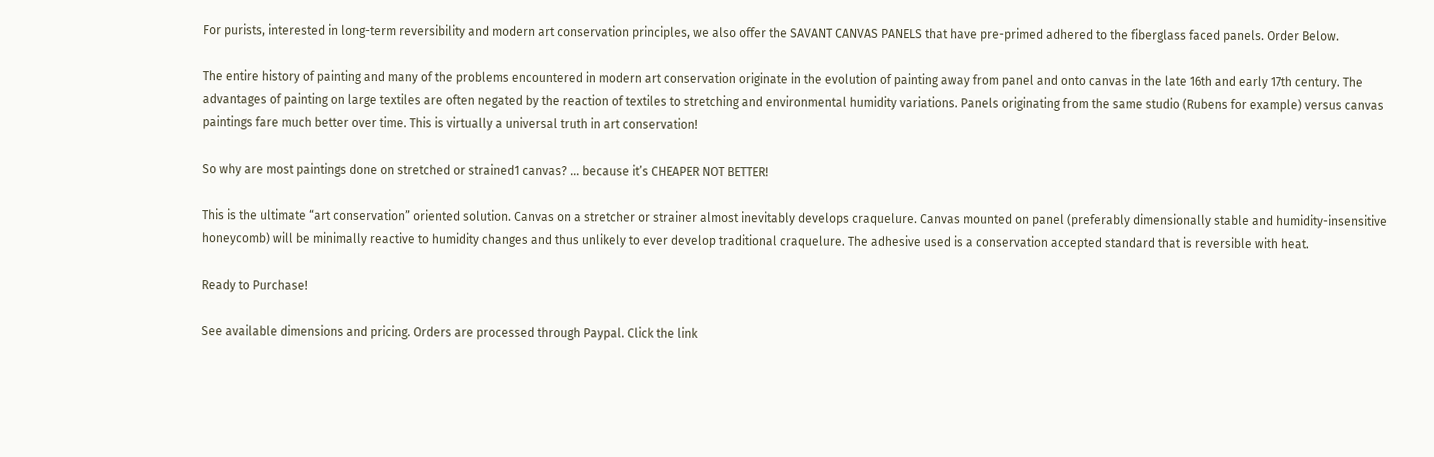For purists, interested in long-term reversibility and modern art conservation principles, we also offer the SAVANT CANVAS PANELS that have pre-primed adhered to the fiberglass faced panels. Order Below.

The entire history of painting and many of the problems encountered in modern art conservation originate in the evolution of painting away from panel and onto canvas in the late 16th and early 17th century. The advantages of painting on large textiles are often negated by the reaction of textiles to stretching and environmental humidity variations. Panels originating from the same studio (Rubens for example) versus canvas paintings fare much better over time. This is virtually a universal truth in art conservation!

So why are most paintings done on stretched or strained1 canvas? … because it’s CHEAPER NOT BETTER!

This is the ultimate “art conservation” oriented solution. Canvas on a stretcher or strainer almost inevitably develops craquelure. Canvas mounted on panel (preferably dimensionally stable and humidity-insensitive honeycomb) will be minimally reactive to humidity changes and thus unlikely to ever develop traditional craquelure. The adhesive used is a conservation accepted standard that is reversible with heat.

Ready to Purchase!

See available dimensions and pricing. Orders are processed through Paypal. Click the link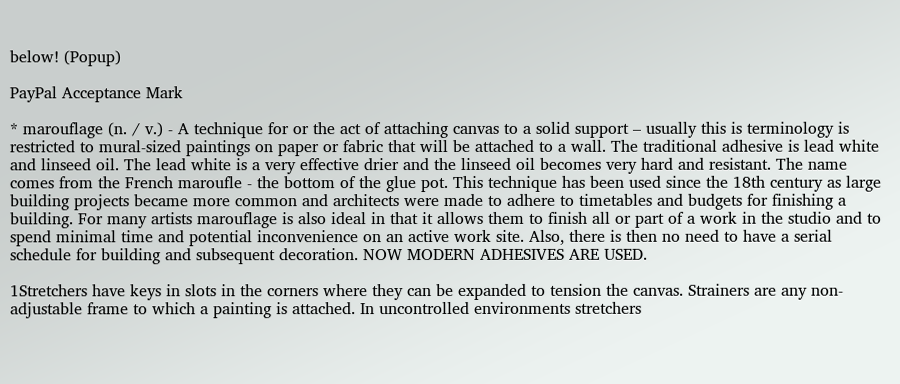below! (Popup)

PayPal Acceptance Mark

* marouflage (n. / v.) - A technique for or the act of attaching canvas to a solid support – usually this is terminology is restricted to mural-sized paintings on paper or fabric that will be attached to a wall. The traditional adhesive is lead white and linseed oil. The lead white is a very effective drier and the linseed oil becomes very hard and resistant. The name comes from the French maroufle - the bottom of the glue pot. This technique has been used since the 18th century as large building projects became more common and architects were made to adhere to timetables and budgets for finishing a building. For many artists marouflage is also ideal in that it allows them to finish all or part of a work in the studio and to spend minimal time and potential inconvenience on an active work site. Also, there is then no need to have a serial schedule for building and subsequent decoration. NOW MODERN ADHESIVES ARE USED.

1Stretchers have keys in slots in the corners where they can be expanded to tension the canvas. Strainers are any non-adjustable frame to which a painting is attached. In uncontrolled environments stretchers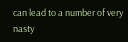can lead to a number of very nasty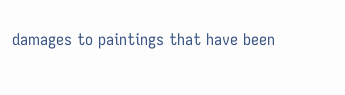damages to paintings that have been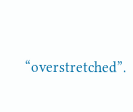“overstretched”.